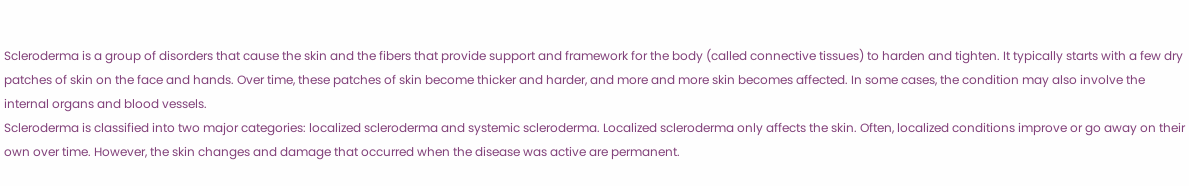Scleroderma is a group of disorders that cause the skin and the fibers that provide support and framework for the body (called connective tissues) to harden and tighten. It typically starts with a few dry patches of skin on the face and hands. Over time, these patches of skin become thicker and harder, and more and more skin becomes affected. In some cases, the condition may also involve the internal organs and blood vessels.
Scleroderma is classified into two major categories: localized scleroderma and systemic scleroderma. Localized scleroderma only affects the skin. Often, localized conditions improve or go away on their own over time. However, the skin changes and damage that occurred when the disease was active are permanent.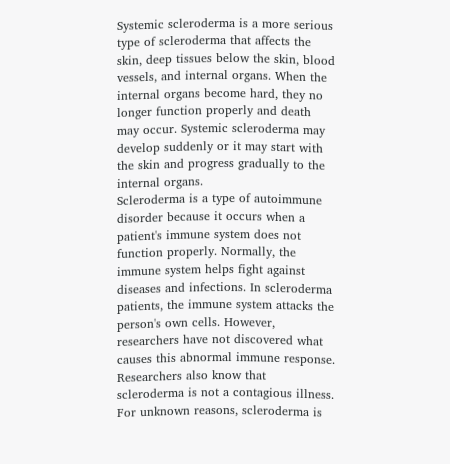Systemic scleroderma is a more serious type of scleroderma that affects the skin, deep tissues below the skin, blood vessels, and internal organs. When the internal organs become hard, they no longer function properly and death may occur. Systemic scleroderma may develop suddenly or it may start with the skin and progress gradually to the internal organs.
Scleroderma is a type of autoimmune disorder because it occurs when a patient's immune system does not function properly. Normally, the immune system helps fight against diseases and infections. In scleroderma patients, the immune system attacks the person's own cells. However, researchers have not discovered what causes this abnormal immune response.
Researchers also know that scleroderma is not a contagious illness.
For unknown reasons, scleroderma is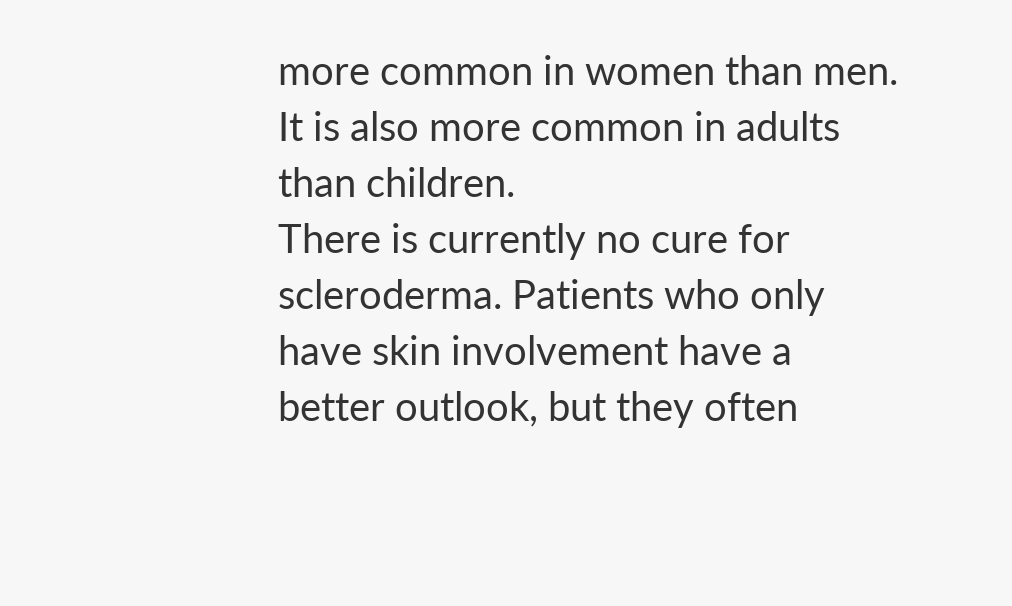more common in women than men. It is also more common in adults than children.
There is currently no cure for scleroderma. Patients who only have skin involvement have a better outlook, but they often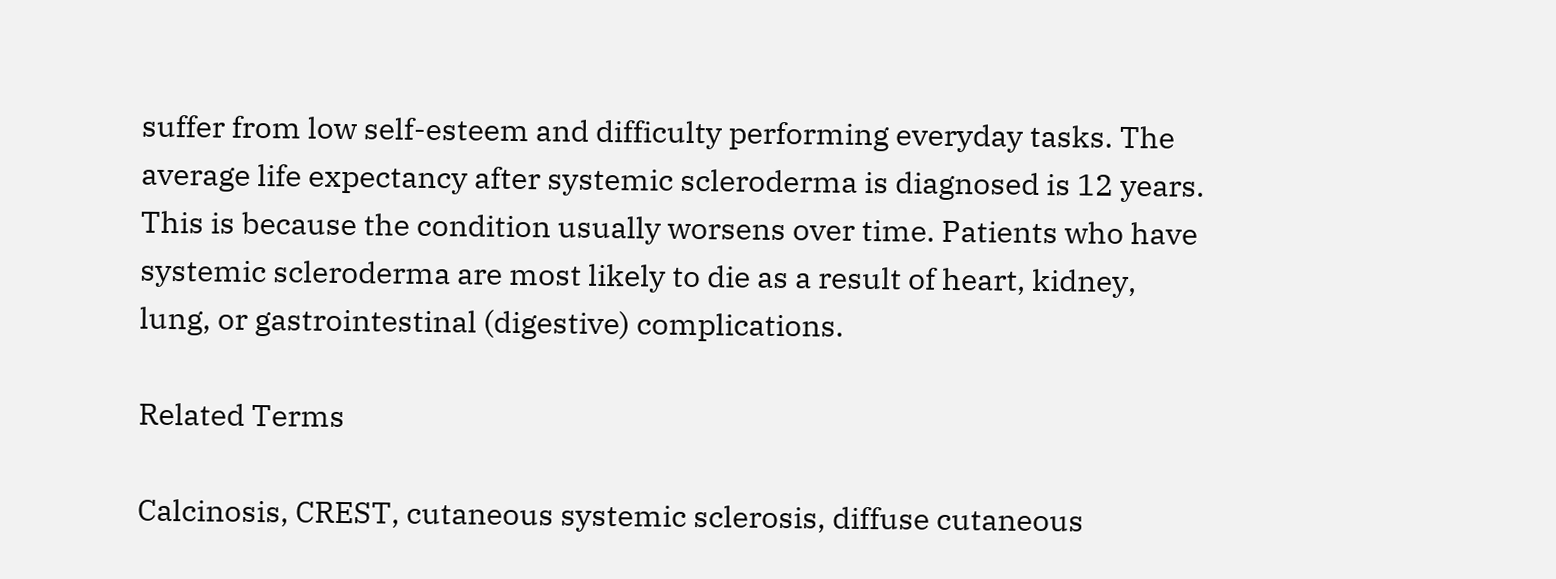suffer from low self-esteem and difficulty performing everyday tasks. The average life expectancy after systemic scleroderma is diagnosed is 12 years. This is because the condition usually worsens over time. Patients who have systemic scleroderma are most likely to die as a result of heart, kidney, lung, or gastrointestinal (digestive) complications.

Related Terms

Calcinosis, CREST, cutaneous systemic sclerosis, diffuse cutaneous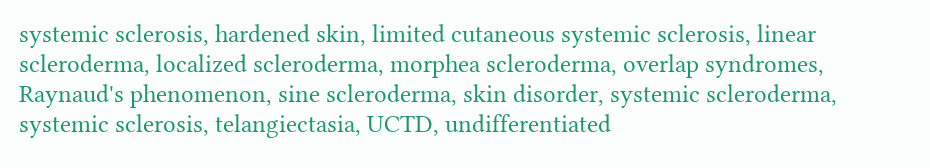systemic sclerosis, hardened skin, limited cutaneous systemic sclerosis, linear scleroderma, localized scleroderma, morphea scleroderma, overlap syndromes, Raynaud's phenomenon, sine scleroderma, skin disorder, systemic scleroderma, systemic sclerosis, telangiectasia, UCTD, undifferentiated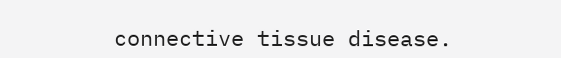connective tissue disease.